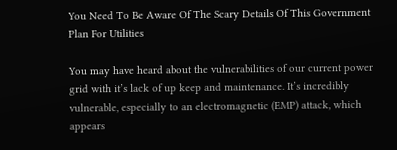You Need To Be Aware Of The Scary Details Of This Government Plan For Utilities

You may have heard about the vulnerabilities of our current power grid with it’s lack of up keep and maintenance. It’s incredibly vulnerable, especially to an electromagnetic (EMP) attack, which appears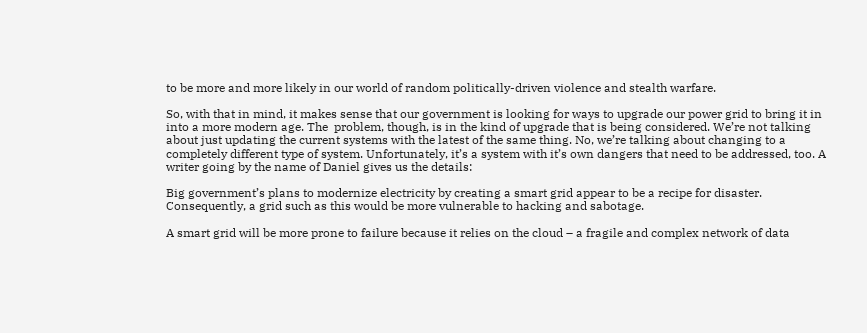to be more and more likely in our world of random politically-driven violence and stealth warfare.

So, with that in mind, it makes sense that our government is looking for ways to upgrade our power grid to bring it in into a more modern age. The  problem, though, is in the kind of upgrade that is being considered. We’re not talking about just updating the current systems with the latest of the same thing. No, we’re talking about changing to a completely different type of system. Unfortunately, it’s a system with it’s own dangers that need to be addressed, too. A writer going by the name of Daniel gives us the details:

Big government’s plans to modernize electricity by creating a smart grid appear to be a recipe for disaster. Consequently, a grid such as this would be more vulnerable to hacking and sabotage.

A smart grid will be more prone to failure because it relies on the cloud – a fragile and complex network of data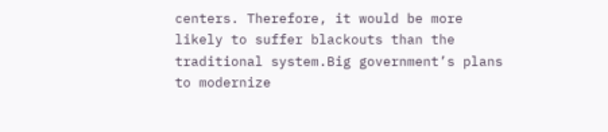centers. Therefore, it would be more likely to suffer blackouts than the traditional system.Big government’s plans to modernize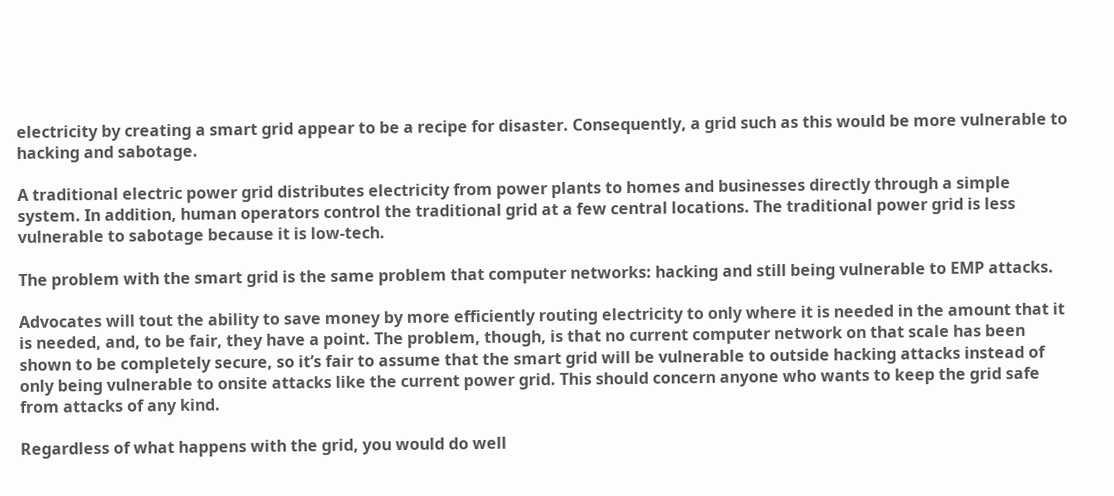electricity by creating a smart grid appear to be a recipe for disaster. Consequently, a grid such as this would be more vulnerable to hacking and sabotage.

A traditional electric power grid distributes electricity from power plants to homes and businesses directly through a simple system. In addition, human operators control the traditional grid at a few central locations. The traditional power grid is less vulnerable to sabotage because it is low-tech.

The problem with the smart grid is the same problem that computer networks: hacking and still being vulnerable to EMP attacks.

Advocates will tout the ability to save money by more efficiently routing electricity to only where it is needed in the amount that it is needed, and, to be fair, they have a point. The problem, though, is that no current computer network on that scale has been shown to be completely secure, so it’s fair to assume that the smart grid will be vulnerable to outside hacking attacks instead of only being vulnerable to onsite attacks like the current power grid. This should concern anyone who wants to keep the grid safe from attacks of any kind.

Regardless of what happens with the grid, you would do well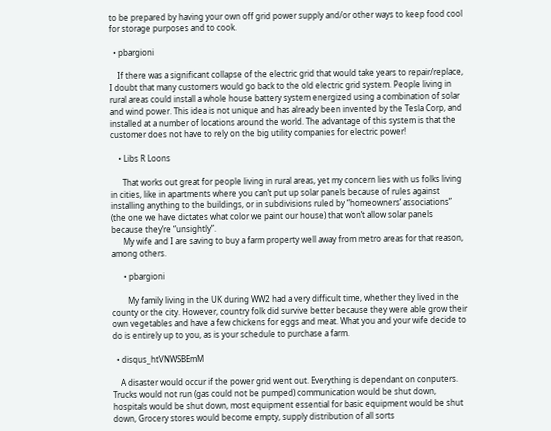to be prepared by having your own off grid power supply and/or other ways to keep food cool for storage purposes and to cook.

  • pbargioni

    If there was a significant collapse of the electric grid that would take years to repair/replace, I doubt that many customers would go back to the old electric grid system. People living in rural areas could install a whole house battery system energized using a combination of solar and wind power. This idea is not unique and has already been invented by the Tesla Corp, and installed at a number of locations around the world. The advantage of this system is that the customer does not have to rely on the big utility companies for electric power!

    • Libs R Loons

      That works out great for people living in rural areas, yet my concern lies with us folks living in cities, like in apartments where you can’t put up solar panels because of rules against installing anything to the buildings, or in subdivisions ruled by “homeowners’ associations” (the one we have dictates what color we paint our house) that won’t allow solar panels because they’re “unsightly”.
      My wife and I are saving to buy a farm property well away from metro areas for that reason, among others.

      • pbargioni

        My family living in the UK during WW2 had a very difficult time, whether they lived in the county or the city. However, country folk did survive better because they were able grow their own vegetables and have a few chickens for eggs and meat. What you and your wife decide to do is entirely up to you, as is your schedule to purchase a farm.

  • disqus_htVNWSBEmM

    A disaster would occur if the power grid went out. Everything is dependant on conputers. Trucks would not run (gas could not be pumped) communication would be shut down, hospitals would be shut down, most equipment essential for basic equipment would be shut down, Grocery stores would become empty, supply distribution of all sorts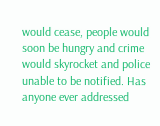would cease, people would soon be hungry and crime would skyrocket and police unable to be notified. Has anyone ever addressed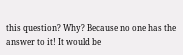this question? Why? Because no one has the answer to it! It would be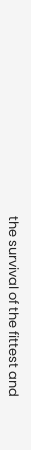the survival of the fittest and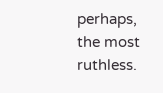perhaps, the most ruthless.